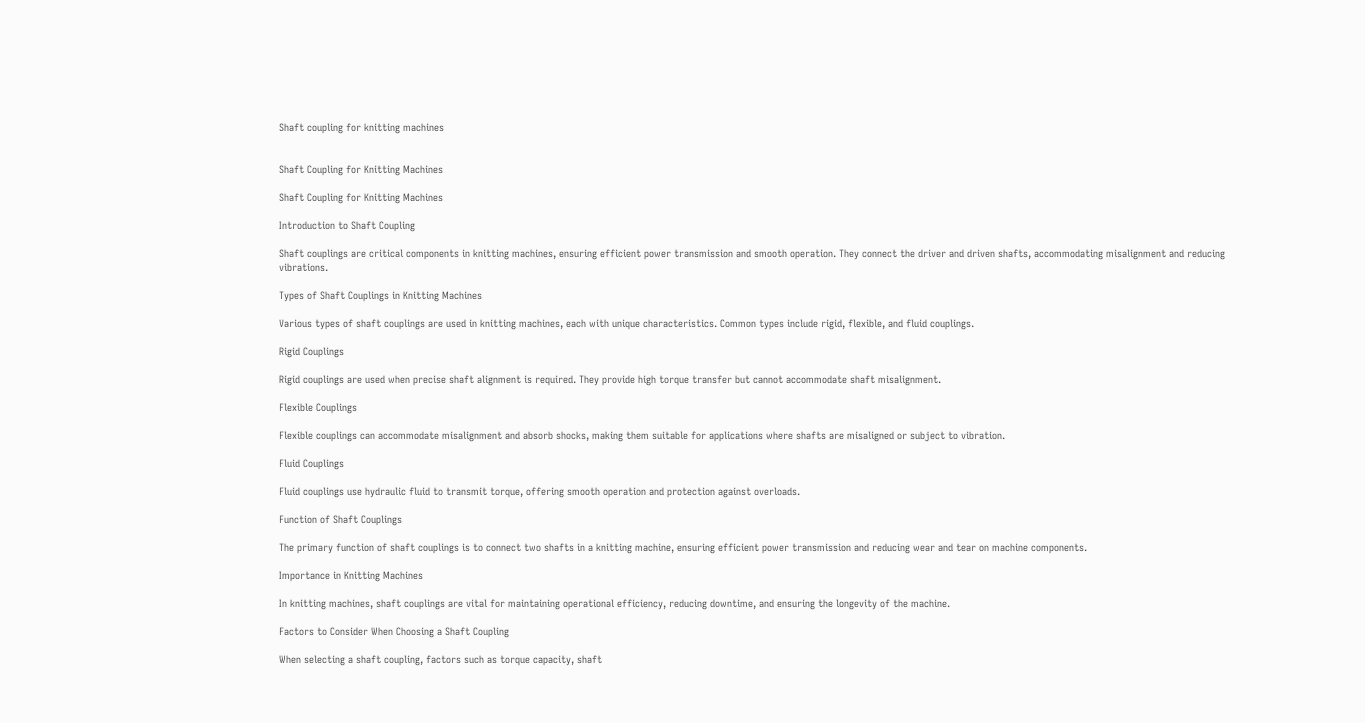Shaft coupling for knitting machines


Shaft Coupling for Knitting Machines

Shaft Coupling for Knitting Machines

Introduction to Shaft Coupling

Shaft couplings are critical components in knitting machines, ensuring efficient power transmission and smooth operation. They connect the driver and driven shafts, accommodating misalignment and reducing vibrations.

Types of Shaft Couplings in Knitting Machines

Various types of shaft couplings are used in knitting machines, each with unique characteristics. Common types include rigid, flexible, and fluid couplings.

Rigid Couplings

Rigid couplings are used when precise shaft alignment is required. They provide high torque transfer but cannot accommodate shaft misalignment.

Flexible Couplings

Flexible couplings can accommodate misalignment and absorb shocks, making them suitable for applications where shafts are misaligned or subject to vibration.

Fluid Couplings

Fluid couplings use hydraulic fluid to transmit torque, offering smooth operation and protection against overloads.

Function of Shaft Couplings

The primary function of shaft couplings is to connect two shafts in a knitting machine, ensuring efficient power transmission and reducing wear and tear on machine components.

Importance in Knitting Machines

In knitting machines, shaft couplings are vital for maintaining operational efficiency, reducing downtime, and ensuring the longevity of the machine.

Factors to Consider When Choosing a Shaft Coupling

When selecting a shaft coupling, factors such as torque capacity, shaft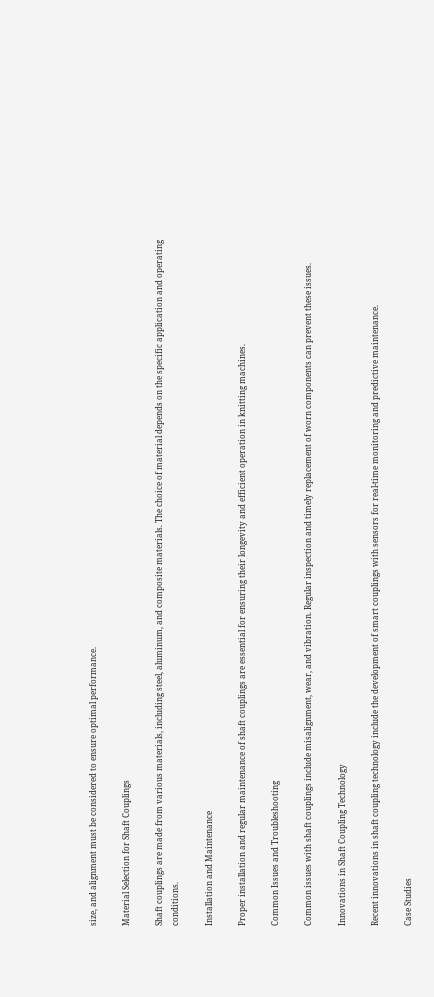size, and alignment must be considered to ensure optimal performance.

Material Selection for Shaft Couplings

Shaft couplings are made from various materials, including steel, aluminum, and composite materials. The choice of material depends on the specific application and operating conditions.

Installation and Maintenance

Proper installation and regular maintenance of shaft couplings are essential for ensuring their longevity and efficient operation in knitting machines.

Common Issues and Troubleshooting

Common issues with shaft couplings include misalignment, wear, and vibration. Regular inspection and timely replacement of worn components can prevent these issues.

Innovations in Shaft Coupling Technology

Recent innovations in shaft coupling technology include the development of smart couplings with sensors for real-time monitoring and predictive maintenance.

Case Studies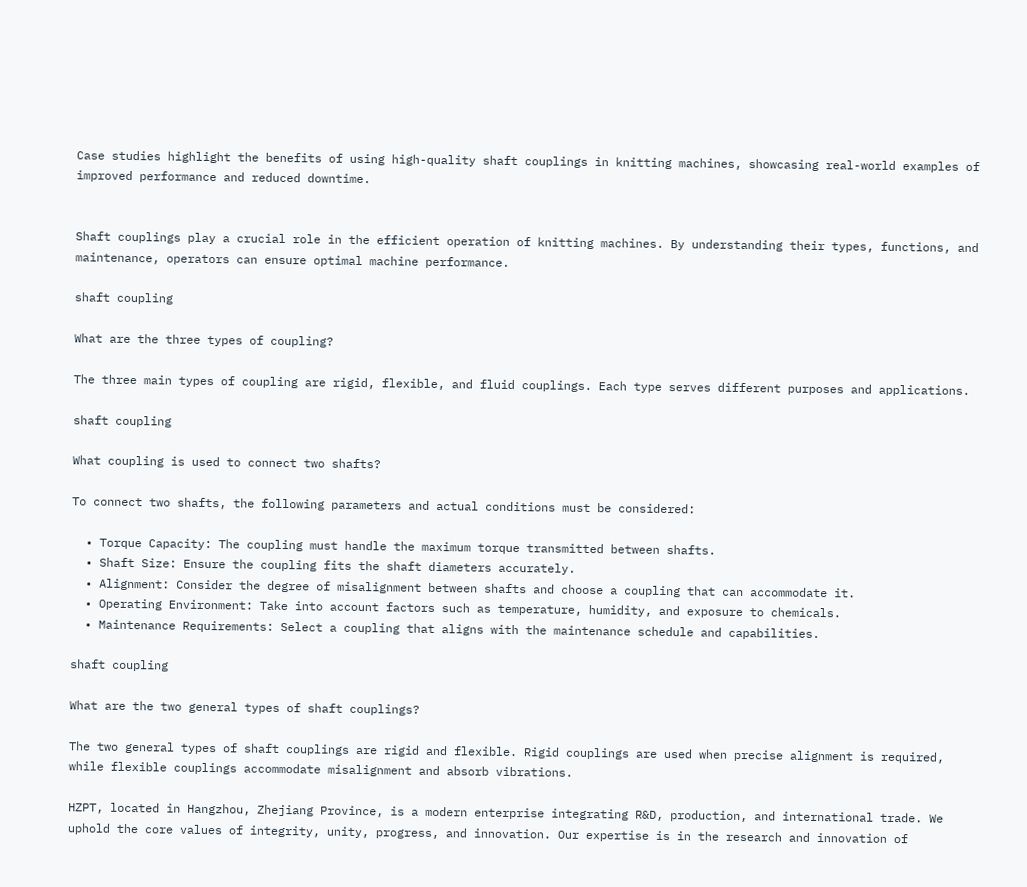Case studies highlight the benefits of using high-quality shaft couplings in knitting machines, showcasing real-world examples of improved performance and reduced downtime.


Shaft couplings play a crucial role in the efficient operation of knitting machines. By understanding their types, functions, and maintenance, operators can ensure optimal machine performance.

shaft coupling

What are the three types of coupling?

The three main types of coupling are rigid, flexible, and fluid couplings. Each type serves different purposes and applications.

shaft coupling

What coupling is used to connect two shafts?

To connect two shafts, the following parameters and actual conditions must be considered:

  • Torque Capacity: The coupling must handle the maximum torque transmitted between shafts.
  • Shaft Size: Ensure the coupling fits the shaft diameters accurately.
  • Alignment: Consider the degree of misalignment between shafts and choose a coupling that can accommodate it.
  • Operating Environment: Take into account factors such as temperature, humidity, and exposure to chemicals.
  • Maintenance Requirements: Select a coupling that aligns with the maintenance schedule and capabilities.

shaft coupling

What are the two general types of shaft couplings?

The two general types of shaft couplings are rigid and flexible. Rigid couplings are used when precise alignment is required, while flexible couplings accommodate misalignment and absorb vibrations.

HZPT, located in Hangzhou, Zhejiang Province, is a modern enterprise integrating R&D, production, and international trade. We uphold the core values of integrity, unity, progress, and innovation. Our expertise is in the research and innovation of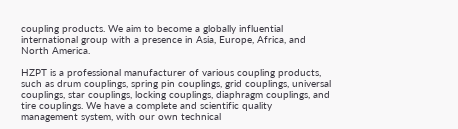coupling products. We aim to become a globally influential international group with a presence in Asia, Europe, Africa, and North America.

HZPT is a professional manufacturer of various coupling products, such as drum couplings, spring pin couplings, grid couplings, universal couplings, star couplings, locking couplings, diaphragm couplings, and tire couplings. We have a complete and scientific quality management system, with our own technical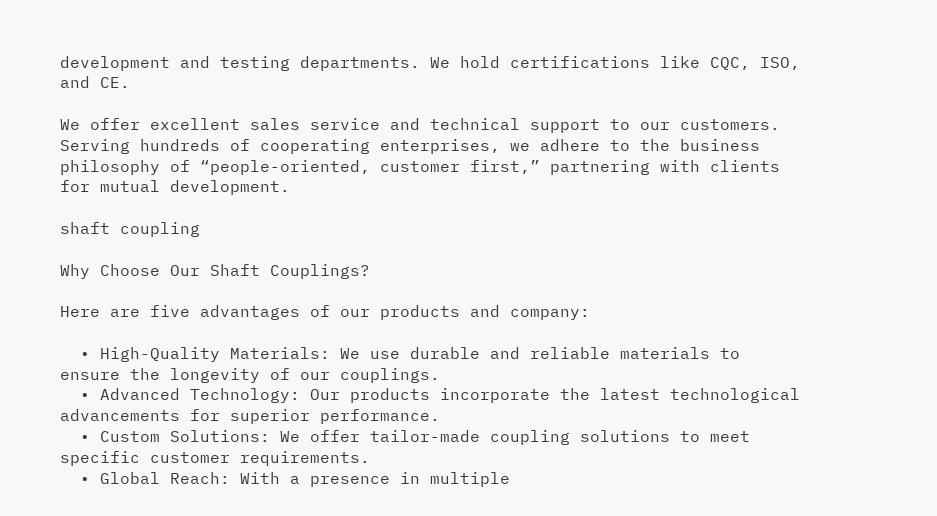development and testing departments. We hold certifications like CQC, ISO, and CE.

We offer excellent sales service and technical support to our customers. Serving hundreds of cooperating enterprises, we adhere to the business philosophy of “people-oriented, customer first,” partnering with clients for mutual development.

shaft coupling

Why Choose Our Shaft Couplings?

Here are five advantages of our products and company:

  • High-Quality Materials: We use durable and reliable materials to ensure the longevity of our couplings.
  • Advanced Technology: Our products incorporate the latest technological advancements for superior performance.
  • Custom Solutions: We offer tailor-made coupling solutions to meet specific customer requirements.
  • Global Reach: With a presence in multiple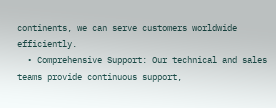continents, we can serve customers worldwide efficiently.
  • Comprehensive Support: Our technical and sales teams provide continuous support,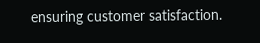ensuring customer satisfaction.